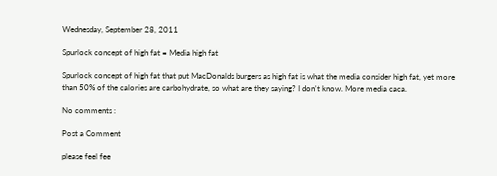Wednesday, September 28, 2011

Spurlock concept of high fat = Media high fat

Spurlock concept of high fat that put MacDonalds burgers as high fat is what the media consider high fat, yet more than 50% of the calories are carbohydrate, so what are they saying? I don't know. More media caca.

No comments :

Post a Comment

please feel fee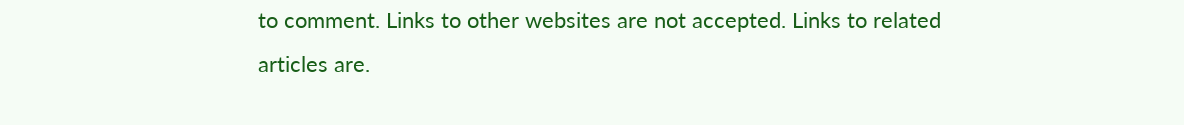to comment. Links to other websites are not accepted. Links to related articles are.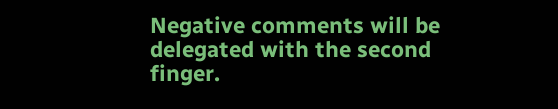Negative comments will be delegated with the second finger.